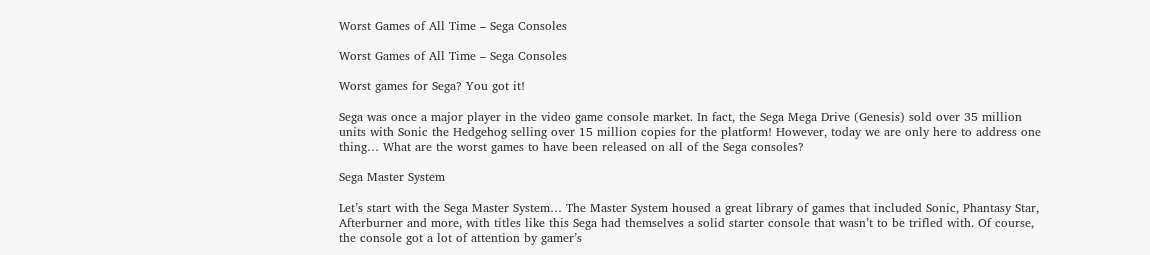Worst Games of All Time – Sega Consoles

Worst Games of All Time – Sega Consoles

Worst games for Sega? You got it!

Sega was once a major player in the video game console market. In fact, the Sega Mega Drive (Genesis) sold over 35 million units with Sonic the Hedgehog selling over 15 million copies for the platform! However, today we are only here to address one thing… What are the worst games to have been released on all of the Sega consoles?

Sega Master System

Let’s start with the Sega Master System… The Master System housed a great library of games that included Sonic, Phantasy Star, Afterburner and more, with titles like this Sega had themselves a solid starter console that wasn’t to be trifled with. Of course, the console got a lot of attention by gamer’s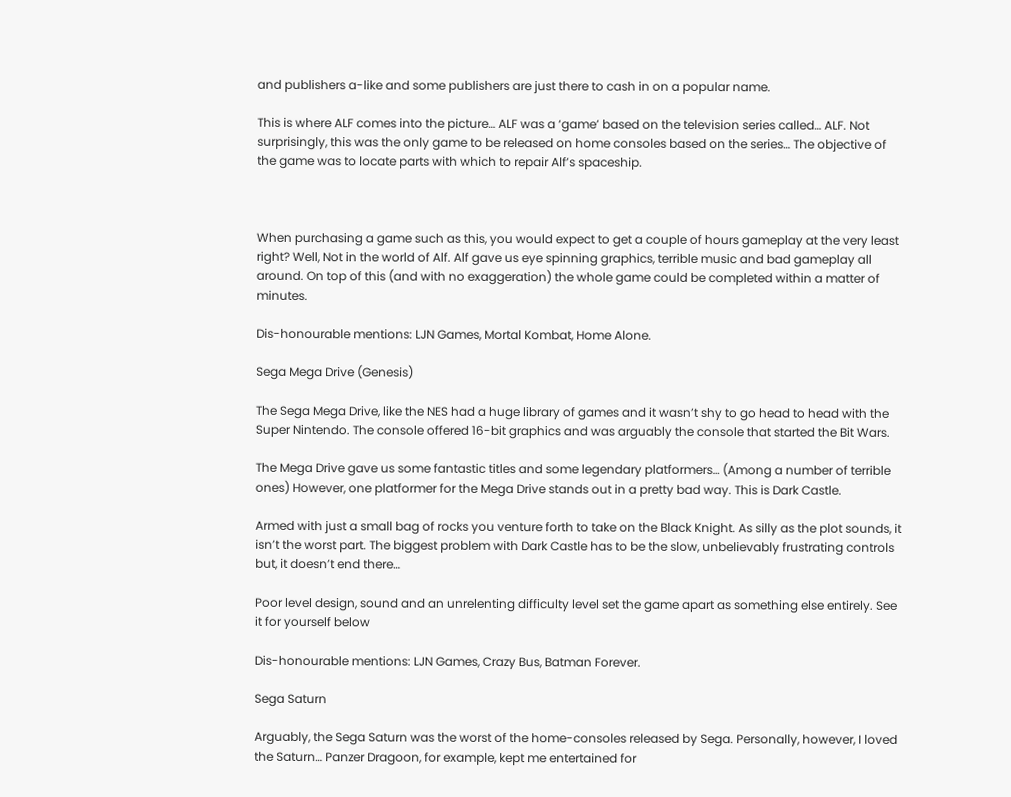and publishers a-like and some publishers are just there to cash in on a popular name.

This is where ALF comes into the picture… ALF was a ‘game’ based on the television series called… ALF. Not surprisingly, this was the only game to be released on home consoles based on the series… The objective of the game was to locate parts with which to repair Alf’s spaceship.



When purchasing a game such as this, you would expect to get a couple of hours gameplay at the very least right? Well, Not in the world of Alf. Alf gave us eye spinning graphics, terrible music and bad gameplay all around. On top of this (and with no exaggeration) the whole game could be completed within a matter of minutes.

Dis-honourable mentions: LJN Games, Mortal Kombat, Home Alone.

Sega Mega Drive (Genesis)

The Sega Mega Drive, like the NES had a huge library of games and it wasn’t shy to go head to head with the Super Nintendo. The console offered 16-bit graphics and was arguably the console that started the Bit Wars.

The Mega Drive gave us some fantastic titles and some legendary platformers… (Among a number of terrible ones) However, one platformer for the Mega Drive stands out in a pretty bad way. This is Dark Castle.

Armed with just a small bag of rocks you venture forth to take on the Black Knight. As silly as the plot sounds, it isn’t the worst part. The biggest problem with Dark Castle has to be the slow, unbelievably frustrating controls but, it doesn’t end there…

Poor level design, sound and an unrelenting difficulty level set the game apart as something else entirely. See it for yourself below

Dis-honourable mentions: LJN Games, Crazy Bus, Batman Forever.

Sega Saturn

Arguably, the Sega Saturn was the worst of the home-consoles released by Sega. Personally, however, I loved the Saturn… Panzer Dragoon, for example, kept me entertained for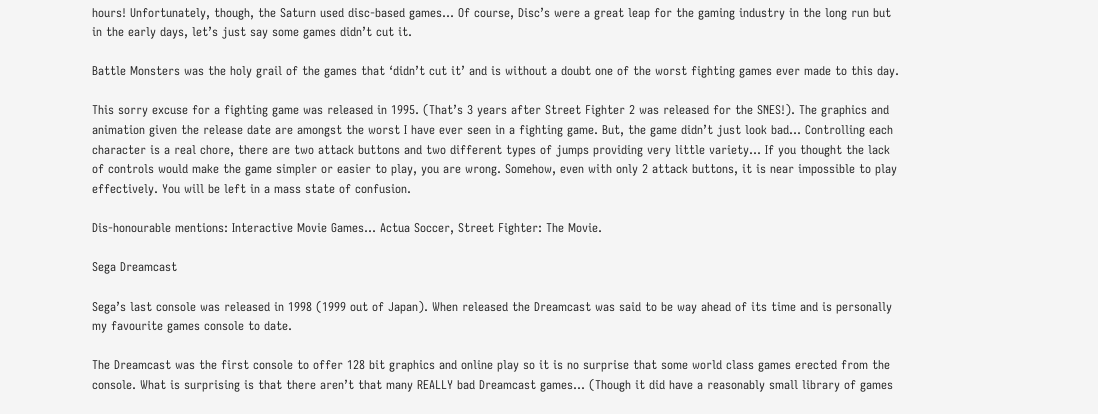hours! Unfortunately, though, the Saturn used disc-based games… Of course, Disc’s were a great leap for the gaming industry in the long run but in the early days, let’s just say some games didn’t cut it.

Battle Monsters was the holy grail of the games that ‘didn’t cut it’ and is without a doubt one of the worst fighting games ever made to this day.

This sorry excuse for a fighting game was released in 1995. (That’s 3 years after Street Fighter 2 was released for the SNES!). The graphics and animation given the release date are amongst the worst I have ever seen in a fighting game. But, the game didn’t just look bad… Controlling each character is a real chore, there are two attack buttons and two different types of jumps providing very little variety… If you thought the lack of controls would make the game simpler or easier to play, you are wrong. Somehow, even with only 2 attack buttons, it is near impossible to play effectively. You will be left in a mass state of confusion.

Dis-honourable mentions: Interactive Movie Games… Actua Soccer, Street Fighter: The Movie.

Sega Dreamcast

Sega’s last console was released in 1998 (1999 out of Japan). When released the Dreamcast was said to be way ahead of its time and is personally my favourite games console to date.

The Dreamcast was the first console to offer 128 bit graphics and online play so it is no surprise that some world class games erected from the console. What is surprising is that there aren’t that many REALLY bad Dreamcast games… (Though it did have a reasonably small library of games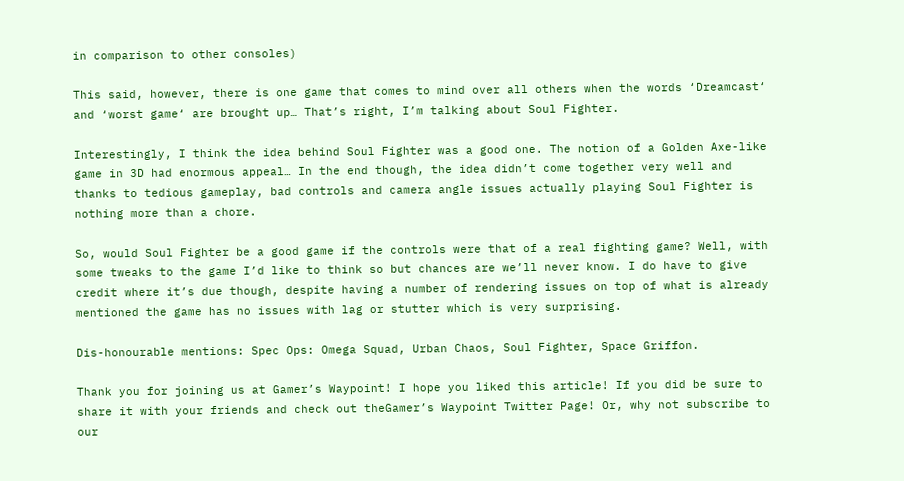in comparison to other consoles)

This said, however, there is one game that comes to mind over all others when the words ‘Dreamcast‘ and ‘worst game‘ are brought up… That’s right, I’m talking about Soul Fighter.

Interestingly, I think the idea behind Soul Fighter was a good one. The notion of a Golden Axe-like game in 3D had enormous appeal… In the end though, the idea didn’t come together very well and thanks to tedious gameplay, bad controls and camera angle issues actually playing Soul Fighter is nothing more than a chore.

So, would Soul Fighter be a good game if the controls were that of a real fighting game? Well, with some tweaks to the game I’d like to think so but chances are we’ll never know. I do have to give credit where it’s due though, despite having a number of rendering issues on top of what is already mentioned the game has no issues with lag or stutter which is very surprising.

Dis-honourable mentions: Spec Ops: Omega Squad, Urban Chaos, Soul Fighter, Space Griffon.

Thank you for joining us at Gamer’s Waypoint! I hope you liked this article! If you did be sure to share it with your friends and check out theGamer’s Waypoint Twitter Page! Or, why not subscribe to our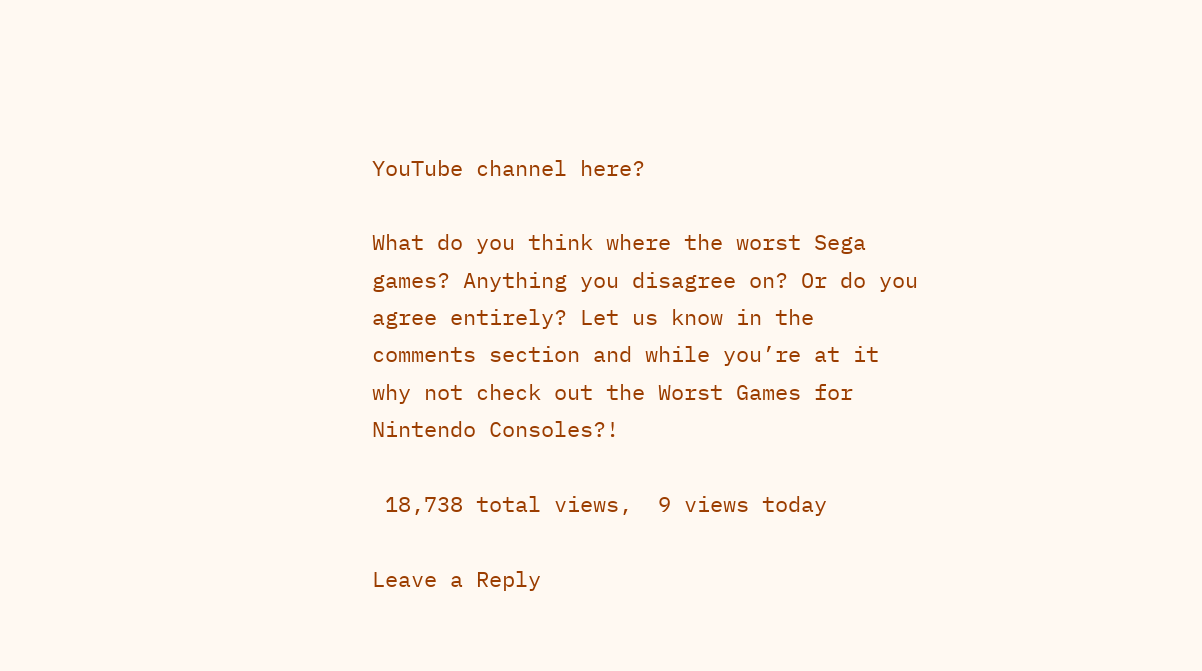YouTube channel here?

What do you think where the worst Sega games? Anything you disagree on? Or do you agree entirely? Let us know in the comments section and while you’re at it why not check out the Worst Games for Nintendo Consoles?!

 18,738 total views,  9 views today

Leave a Reply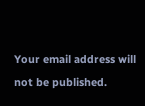Your email address will not be published.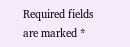Required fields are marked *